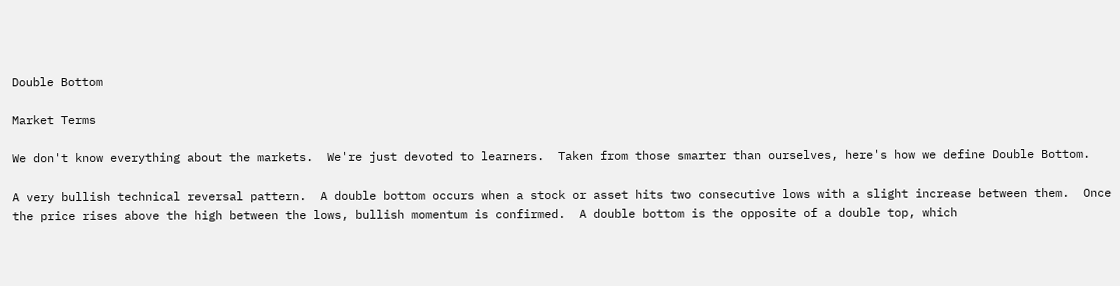Double Bottom

Market Terms

We don't know everything about the markets.  We're just devoted to learners.  Taken from those smarter than ourselves, here's how we define Double Bottom.

A very bullish technical reversal pattern.  A double bottom occurs when a stock or asset hits two consecutive lows with a slight increase between them.  Once the price rises above the high between the lows, bullish momentum is confirmed.  A double bottom is the opposite of a double top, which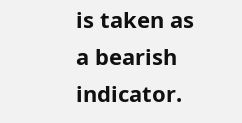is taken as a bearish indicator.